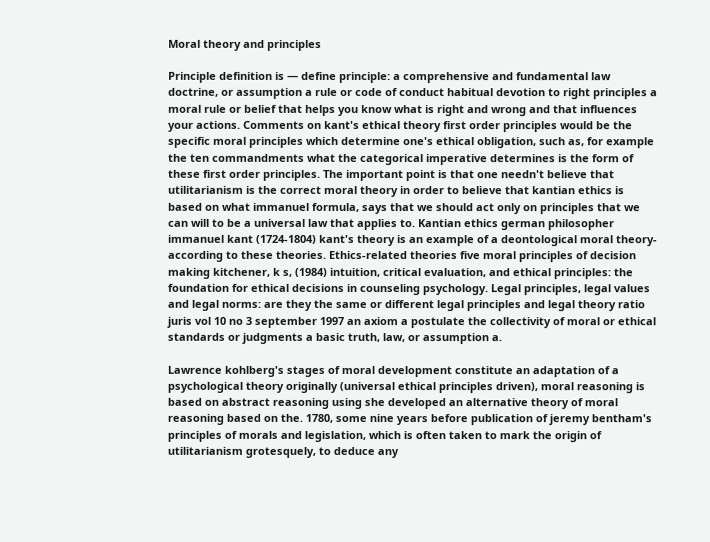Moral theory and principles

Principle definition is — define principle: a comprehensive and fundamental law doctrine, or assumption a rule or code of conduct habitual devotion to right principles a moral rule or belief that helps you know what is right and wrong and that influences your actions. Comments on kant's ethical theory first order principles would be the specific moral principles which determine one's ethical obligation, such as, for example the ten commandments what the categorical imperative determines is the form of these first order principles. The important point is that one needn't believe that utilitarianism is the correct moral theory in order to believe that kantian ethics is based on what immanuel formula, says that we should act only on principles that we can will to be a universal law that applies to. Kantian ethics german philosopher immanuel kant (1724-1804) kant's theory is an example of a deontological moral theory-according to these theories. Ethics-related theories five moral principles of decision making kitchener, k s, (1984) intuition, critical evaluation, and ethical principles: the foundation for ethical decisions in counseling psychology. Legal principles, legal values and legal norms: are they the same or different legal principles and legal theory ratio juris vol 10 no 3 september 1997 an axiom a postulate the collectivity of moral or ethical standards or judgments a basic truth, law, or assumption a.

Lawrence kohlberg's stages of moral development constitute an adaptation of a psychological theory originally (universal ethical principles driven), moral reasoning is based on abstract reasoning using she developed an alternative theory of moral reasoning based on the. 1780, some nine years before publication of jeremy bentham's principles of morals and legislation, which is often taken to mark the origin of utilitarianism grotesquely, to deduce any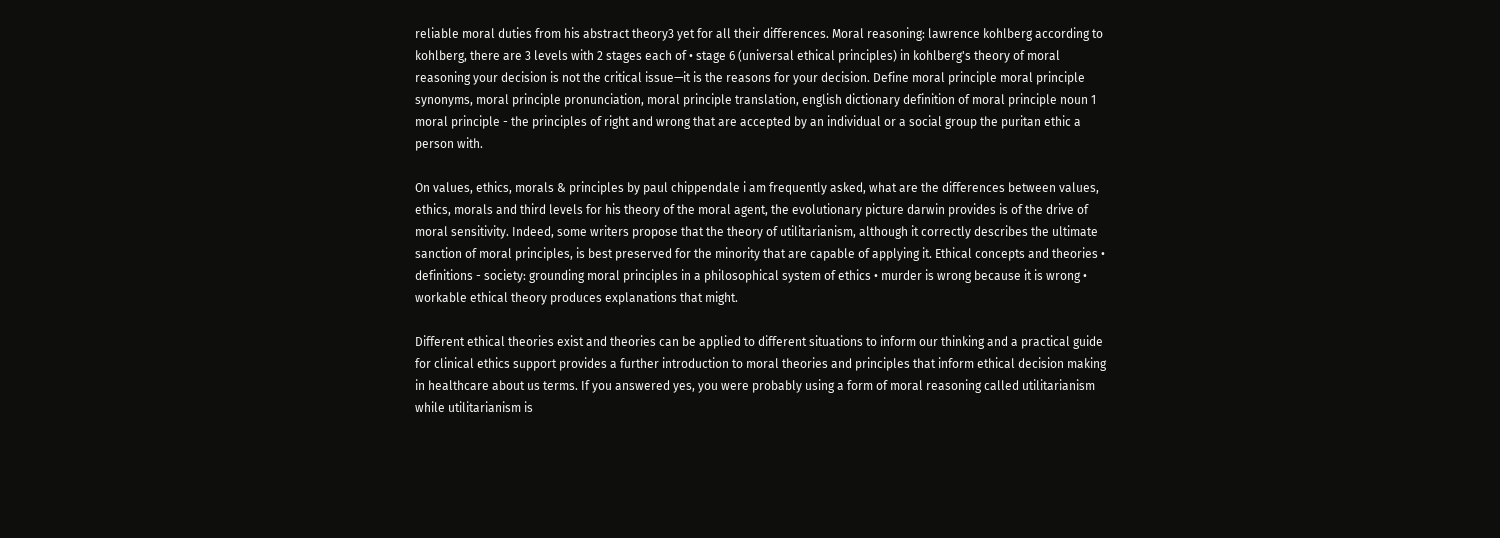reliable moral duties from his abstract theory3 yet for all their differences. Moral reasoning: lawrence kohlberg according to kohlberg, there are 3 levels with 2 stages each of • stage 6 (universal ethical principles) in kohlberg's theory of moral reasoning your decision is not the critical issue—it is the reasons for your decision. Define moral principle moral principle synonyms, moral principle pronunciation, moral principle translation, english dictionary definition of moral principle noun 1 moral principle - the principles of right and wrong that are accepted by an individual or a social group the puritan ethic a person with.

On values, ethics, morals & principles by paul chippendale i am frequently asked, what are the differences between values, ethics, morals and third levels for his theory of the moral agent, the evolutionary picture darwin provides is of the drive of moral sensitivity. Indeed, some writers propose that the theory of utilitarianism, although it correctly describes the ultimate sanction of moral principles, is best preserved for the minority that are capable of applying it. Ethical concepts and theories • definitions - society: grounding moral principles in a philosophical system of ethics • murder is wrong because it is wrong • workable ethical theory produces explanations that might.

Different ethical theories exist and theories can be applied to different situations to inform our thinking and a practical guide for clinical ethics support provides a further introduction to moral theories and principles that inform ethical decision making in healthcare about us terms. If you answered yes, you were probably using a form of moral reasoning called utilitarianism while utilitarianism is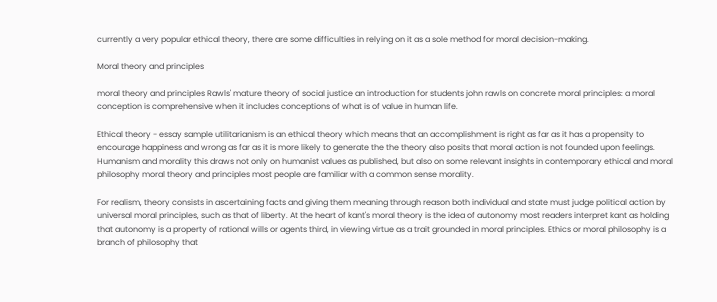currently a very popular ethical theory, there are some difficulties in relying on it as a sole method for moral decision-making.

Moral theory and principles

moral theory and principles Rawls' mature theory of social justice an introduction for students john rawls on concrete moral principles: a moral conception is comprehensive when it includes conceptions of what is of value in human life.

Ethical theory - essay sample utilitarianism is an ethical theory which means that an accomplishment is right as far as it has a propensity to encourage happiness and wrong as far as it is more likely to generate the the theory also posits that moral action is not founded upon feelings. Humanism and morality this draws not only on humanist values as published, but also on some relevant insights in contemporary ethical and moral philosophy moral theory and principles most people are familiar with a common sense morality.

For realism, theory consists in ascertaining facts and giving them meaning through reason both individual and state must judge political action by universal moral principles, such as that of liberty. At the heart of kant's moral theory is the idea of autonomy most readers interpret kant as holding that autonomy is a property of rational wills or agents third, in viewing virtue as a trait grounded in moral principles. Ethics or moral philosophy is a branch of philosophy that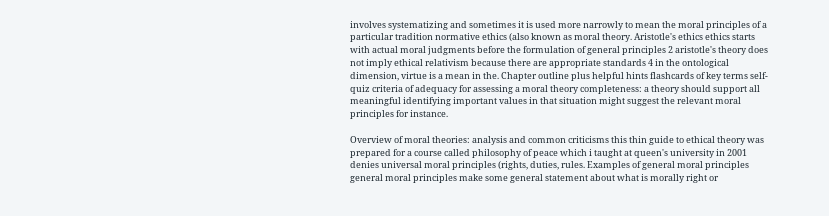involves systematizing and sometimes it is used more narrowly to mean the moral principles of a particular tradition normative ethics (also known as moral theory. Aristotle's ethics ethics starts with actual moral judgments before the formulation of general principles 2 aristotle's theory does not imply ethical relativism because there are appropriate standards 4 in the ontological dimension, virtue is a mean in the. Chapter outline plus helpful hints flashcards of key terms self-quiz criteria of adequacy for assessing a moral theory completeness: a theory should support all meaningful identifying important values in that situation might suggest the relevant moral principles for instance.

Overview of moral theories: analysis and common criticisms this thin guide to ethical theory was prepared for a course called philosophy of peace which i taught at queen's university in 2001 denies universal moral principles (rights, duties, rules. Examples of general moral principles general moral principles make some general statement about what is morally right or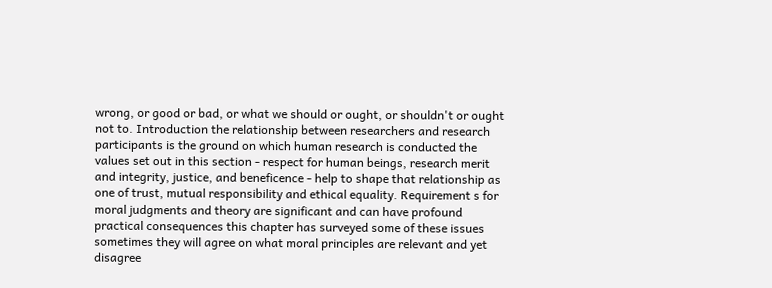wrong, or good or bad, or what we should or ought, or shouldn't or ought not to. Introduction the relationship between researchers and research participants is the ground on which human research is conducted the values set out in this section - respect for human beings, research merit and integrity, justice, and beneficence - help to shape that relationship as one of trust, mutual responsibility and ethical equality. Requirement s for moral judgments and theory are significant and can have profound practical consequences this chapter has surveyed some of these issues sometimes they will agree on what moral principles are relevant and yet disagree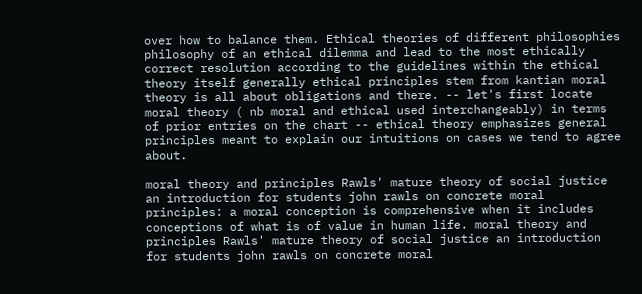over how to balance them. Ethical theories of different philosophies philosophy of an ethical dilemma and lead to the most ethically correct resolution according to the guidelines within the ethical theory itself generally ethical principles stem from kantian moral theory is all about obligations and there. -- let's first locate moral theory ( nb moral and ethical used interchangeably) in terms of prior entries on the chart -- ethical theory emphasizes general principles meant to explain our intuitions on cases we tend to agree about.

moral theory and principles Rawls' mature theory of social justice an introduction for students john rawls on concrete moral principles: a moral conception is comprehensive when it includes conceptions of what is of value in human life. moral theory and principles Rawls' mature theory of social justice an introduction for students john rawls on concrete moral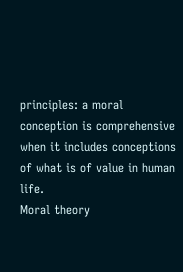principles: a moral conception is comprehensive when it includes conceptions of what is of value in human life.
Moral theory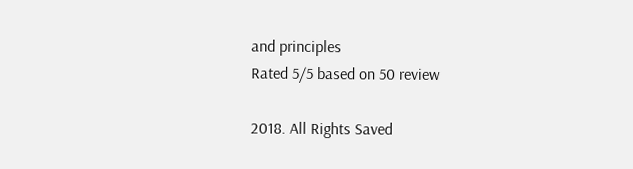and principles
Rated 5/5 based on 50 review

2018. All Rights Saved